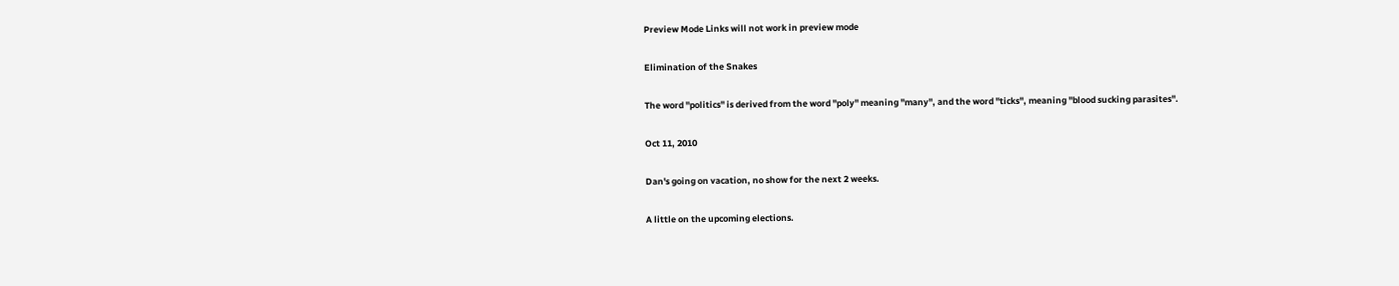Preview Mode Links will not work in preview mode

Elimination of the Snakes

The word "politics" is derived from the word "poly" meaning "many", and the word "ticks", meaning "blood sucking parasites".

Oct 11, 2010

Dan's going on vacation, no show for the next 2 weeks.

A little on the upcoming elections.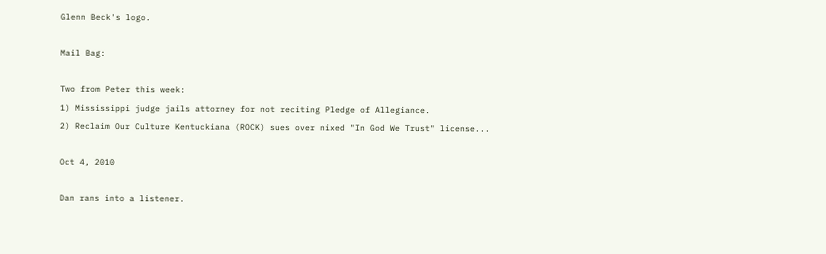Glenn Beck's logo.

Mail Bag:

Two from Peter this week:
1) Mississippi judge jails attorney for not reciting Pledge of Allegiance.
2) Reclaim Our Culture Kentuckiana (ROCK) sues over nixed "In God We Trust" license...

Oct 4, 2010

Dan rans into a listener.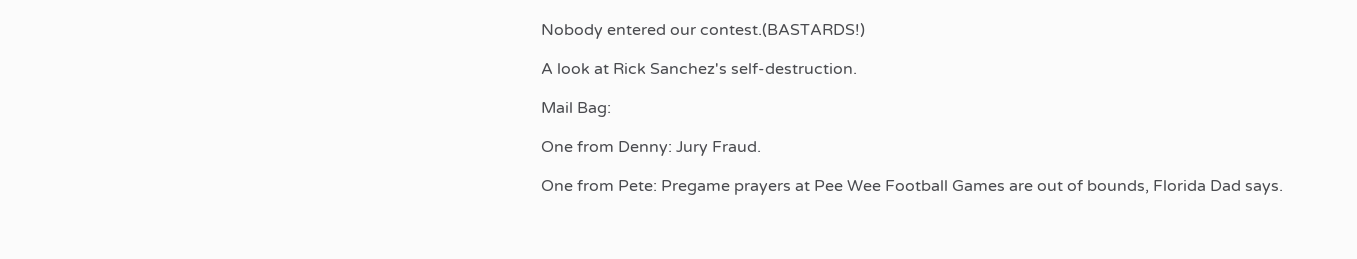Nobody entered our contest.(BASTARDS!)

A look at Rick Sanchez's self-destruction.

Mail Bag:

One from Denny: Jury Fraud.

One from Pete: Pregame prayers at Pee Wee Football Games are out of bounds, Florida Dad says.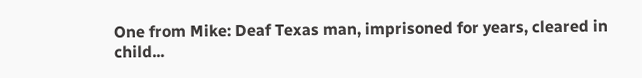One from Mike: Deaf Texas man, imprisoned for years, cleared in child...